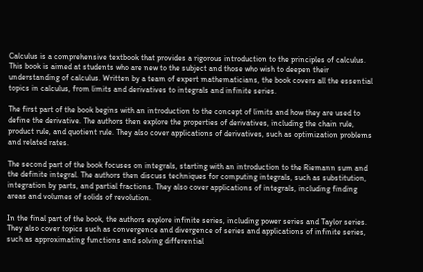Calculus is a comprehensive textbook that provides a rigorous introduction to the principles of calculus. This book is aimed at students who are new to the subject and those who wish to deepen their understanding of calculus. Written by a team of expert mathematicians, the book covers all the essential topics in calculus, from limits and derivatives to integrals and infinite series.

The first part of the book begins with an introduction to the concept of limits and how they are used to define the derivative. The authors then explore the properties of derivatives, including the chain rule, product rule, and quotient rule. They also cover applications of derivatives, such as optimization problems and related rates.

The second part of the book focuses on integrals, starting with an introduction to the Riemann sum and the definite integral. The authors then discuss techniques for computing integrals, such as substitution, integration by parts, and partial fractions. They also cover applications of integrals, including finding areas and volumes of solids of revolution.

In the final part of the book, the authors explore infinite series, including power series and Taylor series. They also cover topics such as convergence and divergence of series and applications of infinite series, such as approximating functions and solving differential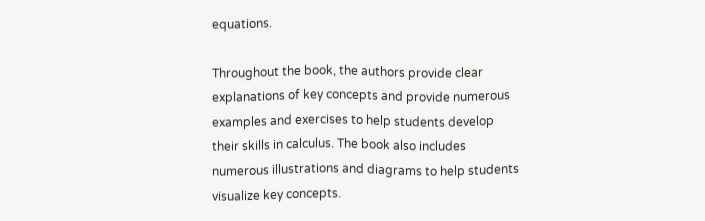equations.

Throughout the book, the authors provide clear explanations of key concepts and provide numerous examples and exercises to help students develop their skills in calculus. The book also includes numerous illustrations and diagrams to help students visualize key concepts.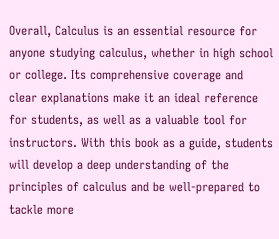Overall, Calculus is an essential resource for anyone studying calculus, whether in high school or college. Its comprehensive coverage and clear explanations make it an ideal reference for students, as well as a valuable tool for instructors. With this book as a guide, students will develop a deep understanding of the principles of calculus and be well-prepared to tackle more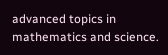advanced topics in mathematics and science.